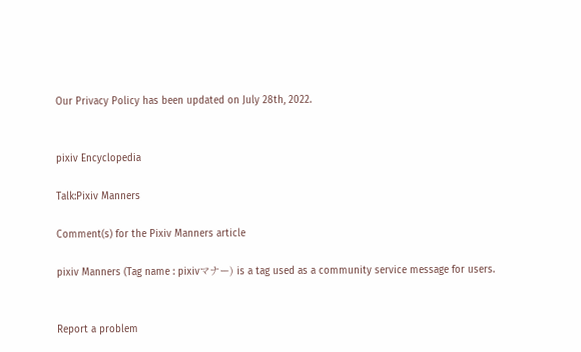Our Privacy Policy has been updated on July 28th, 2022.


pixiv Encyclopedia

Talk:Pixiv Manners

Comment(s) for the Pixiv Manners article

pixiv Manners (Tag name : pixivマナー) is a tag used as a community service message for users.


Report a problem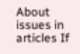About issues in articles If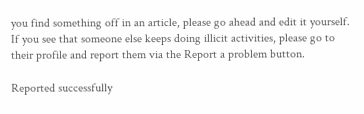you find something off in an article, please go ahead and edit it yourself.
If you see that someone else keeps doing illicit activities, please go to their profile and report them via the Report a problem button.

Reported successfully